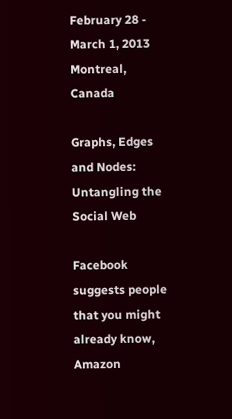February 28 - March 1, 2013
Montreal, Canada

Graphs, Edges and Nodes: Untangling the Social Web

Facebook suggests people that you might already know, Amazon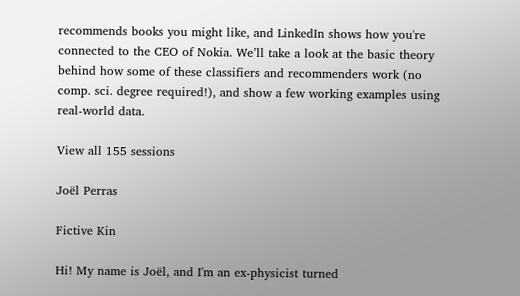recommends books you might like, and LinkedIn shows how you're connected to the CEO of Nokia. We’ll take a look at the basic theory behind how some of these classifiers and recommenders work (no comp. sci. degree required!), and show a few working examples using real-world data.

View all 155 sessions

Joël Perras

Fictive Kin

Hi! My name is Joël, and I'm an ex-physicist turned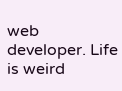web developer. Life is weird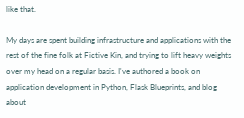like that.

My days are spent building infrastructure and applications with the rest of the fine folk at Fictive Kin, and trying to lift heavy weights over my head on a regular basis. I've authored a book on application development in Python, Flask Blueprints, and blog about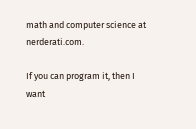math and computer science at nerderati.com.

If you can program it, then I want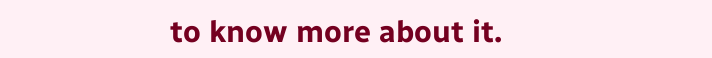to know more about it.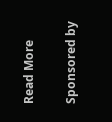Read More

Sponsored by